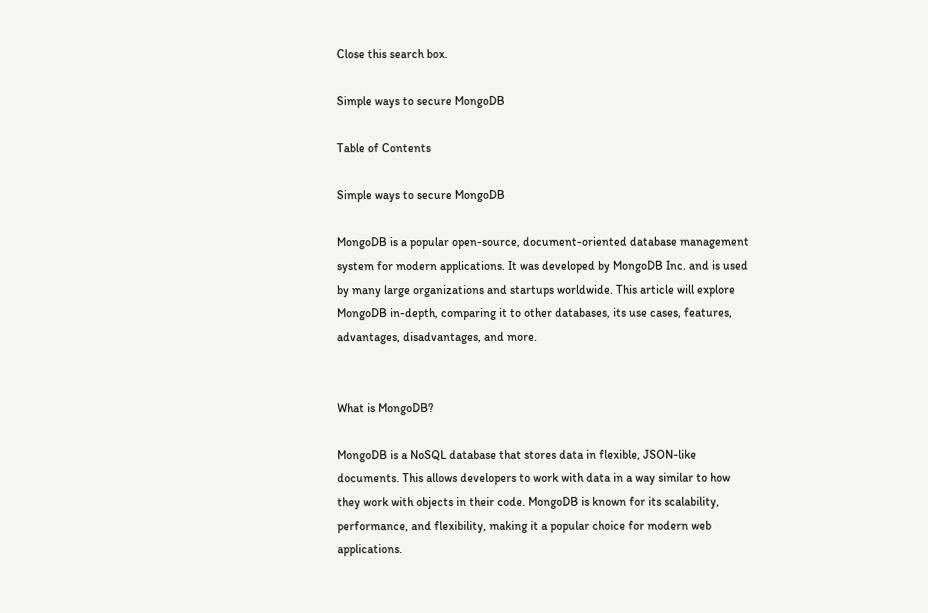Close this search box.

Simple ways to secure MongoDB

Table of Contents

Simple ways to secure MongoDB

MongoDB is a popular open-source, document-oriented database management system for modern applications. It was developed by MongoDB Inc. and is used by many large organizations and startups worldwide. This article will explore MongoDB in-depth, comparing it to other databases, its use cases, features, advantages, disadvantages, and more.


What is MongoDB?

MongoDB is a NoSQL database that stores data in flexible, JSON-like documents. This allows developers to work with data in a way similar to how they work with objects in their code. MongoDB is known for its scalability, performance, and flexibility, making it a popular choice for modern web applications.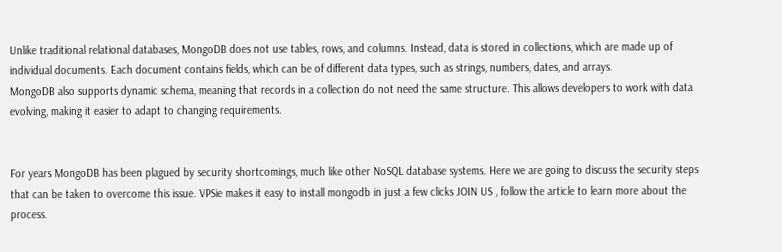Unlike traditional relational databases, MongoDB does not use tables, rows, and columns. Instead, data is stored in collections, which are made up of individual documents. Each document contains fields, which can be of different data types, such as strings, numbers, dates, and arrays.
MongoDB also supports dynamic schema, meaning that records in a collection do not need the same structure. This allows developers to work with data evolving, making it easier to adapt to changing requirements.


For years MongoDB has been plagued by security shortcomings, much like other NoSQL database systems. Here we are going to discuss the security steps that can be taken to overcome this issue. VPSie makes it easy to install mongodb in just a few clicks JOIN US , follow the article to learn more about the process.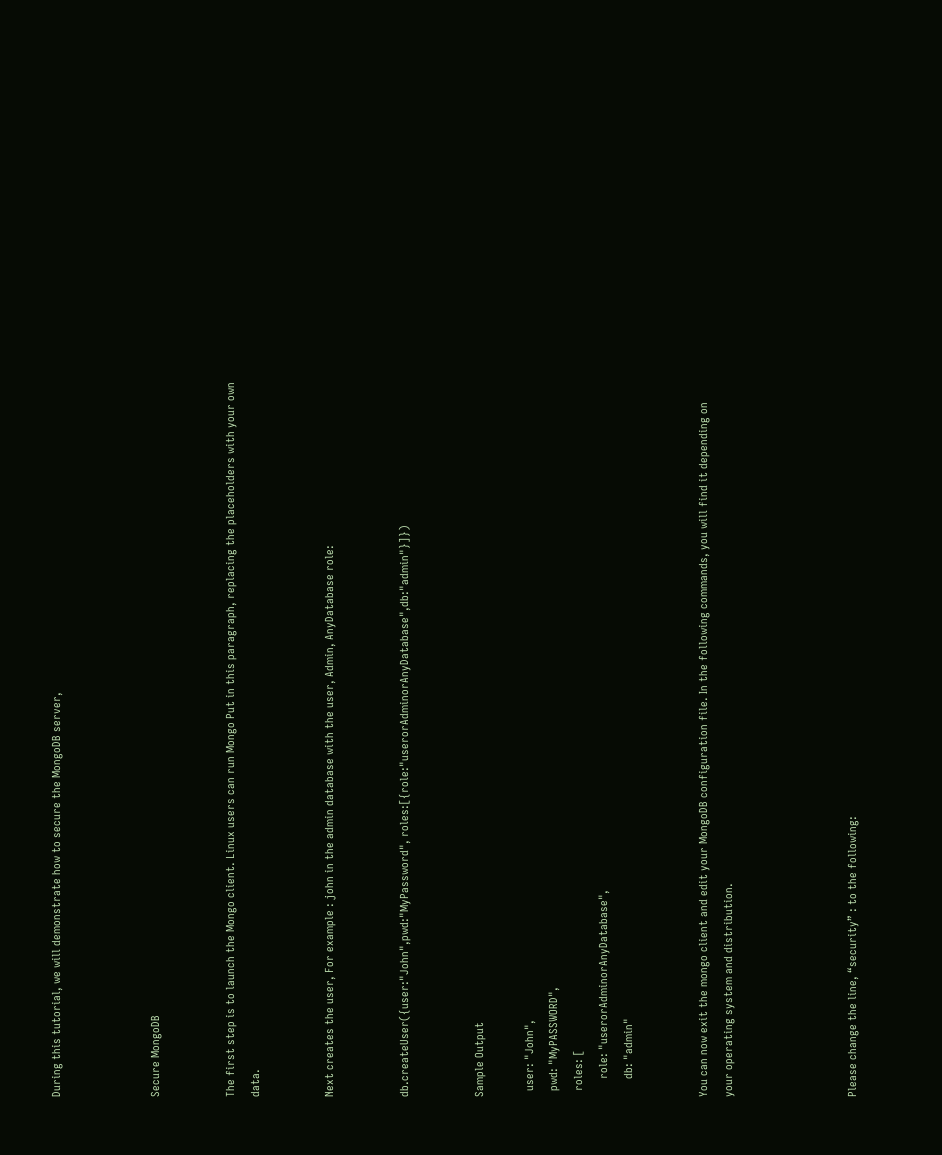During this tutorial, we will demonstrate how to secure the MongoDB server,



Secure MongoDB


The first step is to launch the Mongo client. Linux users can run Mongo Put in this paragraph, replacing the placeholders with your own data.


Next creates the user, For example : john in the admin database with the user, Admin, AnyDatabase role:


db.createUser({user:"John",pwd:"MyPassword", roles:[{role:"userorAdminorAnyDatabase",db:"admin"}]})


Sample Output

  user: "John",
  pwd: "MyPASSWORD",
  roles: [
      role: "userorAdminorAnyDatabase",
      db: "admin"


You can now exit the mongo client and edit your MongoDB configuration file. In the following commands, you will find it depending on your operating system and distribution.




Please change the line, “security” : to the following: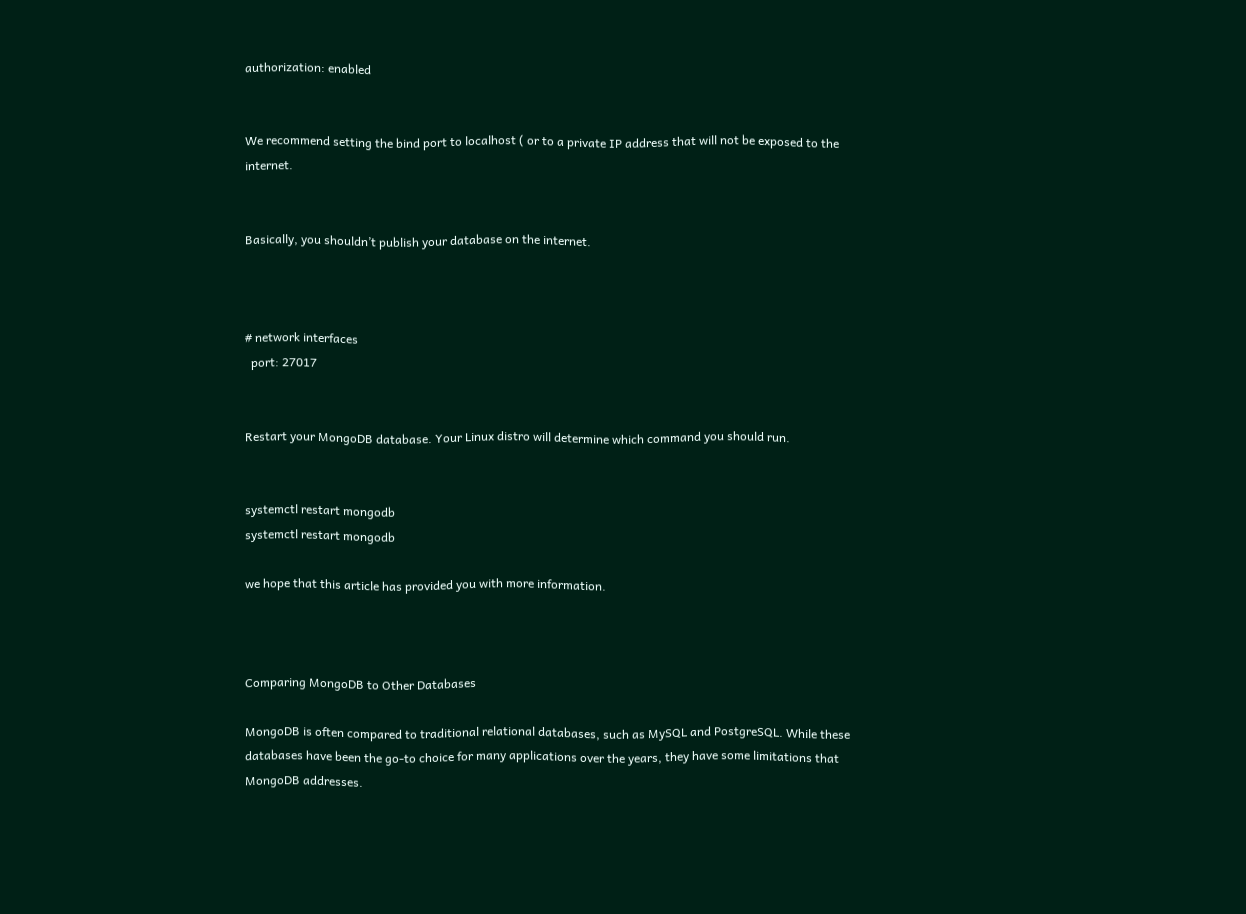authorization: enabled


We recommend setting the bind port to localhost ( or to a private IP address that will not be exposed to the internet.


Basically, you shouldn’t publish your database on the internet.



# network interfaces
  port: 27017


Restart your MongoDB database. Your Linux distro will determine which command you should run.


systemctl restart mongodb
systemctl restart mongodb

we hope that this article has provided you with more information.



Comparing MongoDB to Other Databases

MongoDB is often compared to traditional relational databases, such as MySQL and PostgreSQL. While these databases have been the go-to choice for many applications over the years, they have some limitations that MongoDB addresses.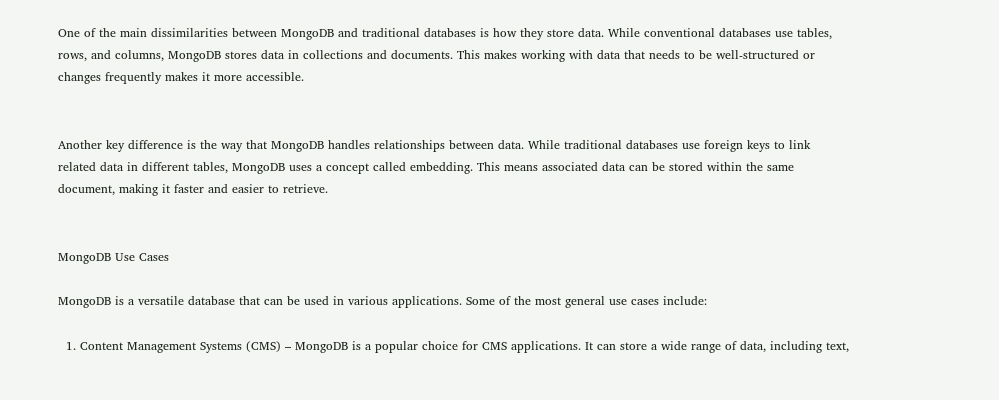One of the main dissimilarities between MongoDB and traditional databases is how they store data. While conventional databases use tables, rows, and columns, MongoDB stores data in collections and documents. This makes working with data that needs to be well-structured or changes frequently makes it more accessible.


Another key difference is the way that MongoDB handles relationships between data. While traditional databases use foreign keys to link related data in different tables, MongoDB uses a concept called embedding. This means associated data can be stored within the same document, making it faster and easier to retrieve.


MongoDB Use Cases

MongoDB is a versatile database that can be used in various applications. Some of the most general use cases include:

  1. Content Management Systems (CMS) – MongoDB is a popular choice for CMS applications. It can store a wide range of data, including text,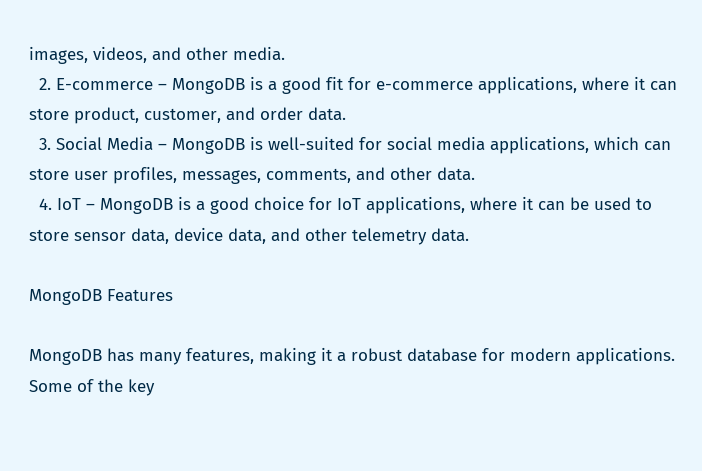images, videos, and other media.
  2. E-commerce – MongoDB is a good fit for e-commerce applications, where it can store product, customer, and order data.
  3. Social Media – MongoDB is well-suited for social media applications, which can store user profiles, messages, comments, and other data.
  4. IoT – MongoDB is a good choice for IoT applications, where it can be used to store sensor data, device data, and other telemetry data.

MongoDB Features

MongoDB has many features, making it a robust database for modern applications. Some of the key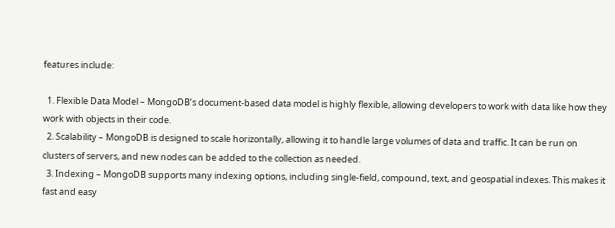features include:

  1. Flexible Data Model – MongoDB’s document-based data model is highly flexible, allowing developers to work with data like how they work with objects in their code.
  2. Scalability – MongoDB is designed to scale horizontally, allowing it to handle large volumes of data and traffic. It can be run on clusters of servers, and new nodes can be added to the collection as needed.
  3. Indexing – MongoDB supports many indexing options, including single-field, compound, text, and geospatial indexes. This makes it fast and easy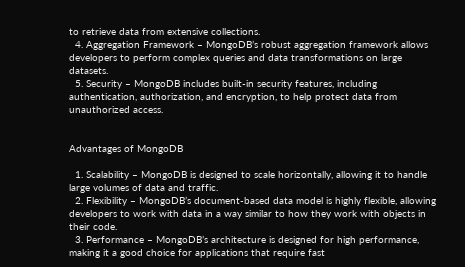to retrieve data from extensive collections.
  4. Aggregation Framework – MongoDB’s robust aggregation framework allows developers to perform complex queries and data transformations on large datasets.
  5. Security – MongoDB includes built-in security features, including authentication, authorization, and encryption, to help protect data from unauthorized access.


Advantages of MongoDB

  1. Scalability – MongoDB is designed to scale horizontally, allowing it to handle large volumes of data and traffic.
  2. Flexibility – MongoDB’s document-based data model is highly flexible, allowing developers to work with data in a way similar to how they work with objects in their code.
  3. Performance – MongoDB’s architecture is designed for high performance, making it a good choice for applications that require fast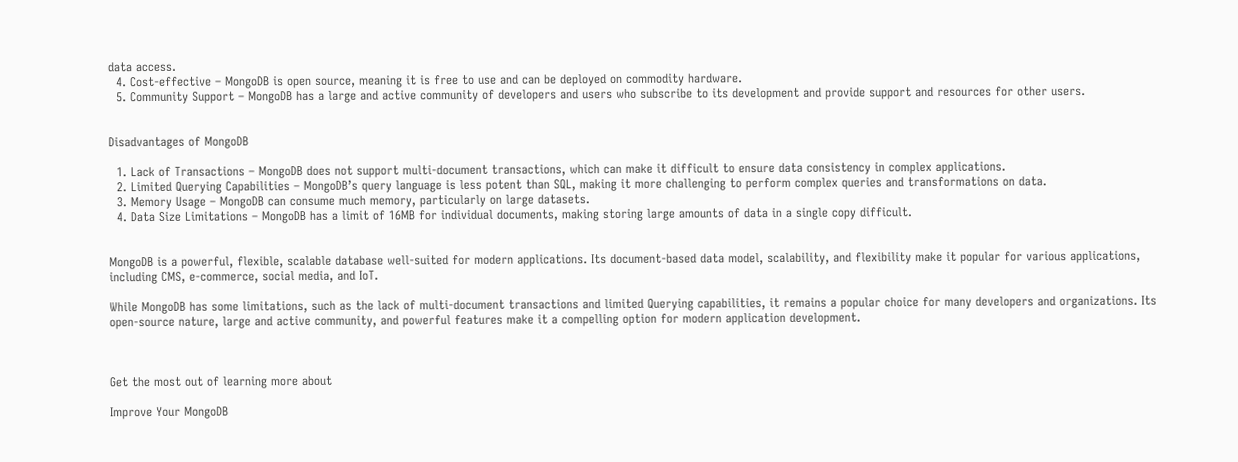data access.
  4. Cost-effective – MongoDB is open source, meaning it is free to use and can be deployed on commodity hardware.
  5. Community Support – MongoDB has a large and active community of developers and users who subscribe to its development and provide support and resources for other users.


Disadvantages of MongoDB

  1. Lack of Transactions – MongoDB does not support multi-document transactions, which can make it difficult to ensure data consistency in complex applications.
  2. Limited Querying Capabilities – MongoDB’s query language is less potent than SQL, making it more challenging to perform complex queries and transformations on data.
  3. Memory Usage – MongoDB can consume much memory, particularly on large datasets.
  4. Data Size Limitations – MongoDB has a limit of 16MB for individual documents, making storing large amounts of data in a single copy difficult.


MongoDB is a powerful, flexible, scalable database well-suited for modern applications. Its document-based data model, scalability, and flexibility make it popular for various applications, including CMS, e-commerce, social media, and IoT.

While MongoDB has some limitations, such as the lack of multi-document transactions and limited Querying capabilities, it remains a popular choice for many developers and organizations. Its open-source nature, large and active community, and powerful features make it a compelling option for modern application development.



Get the most out of learning more about

Improve Your MongoDB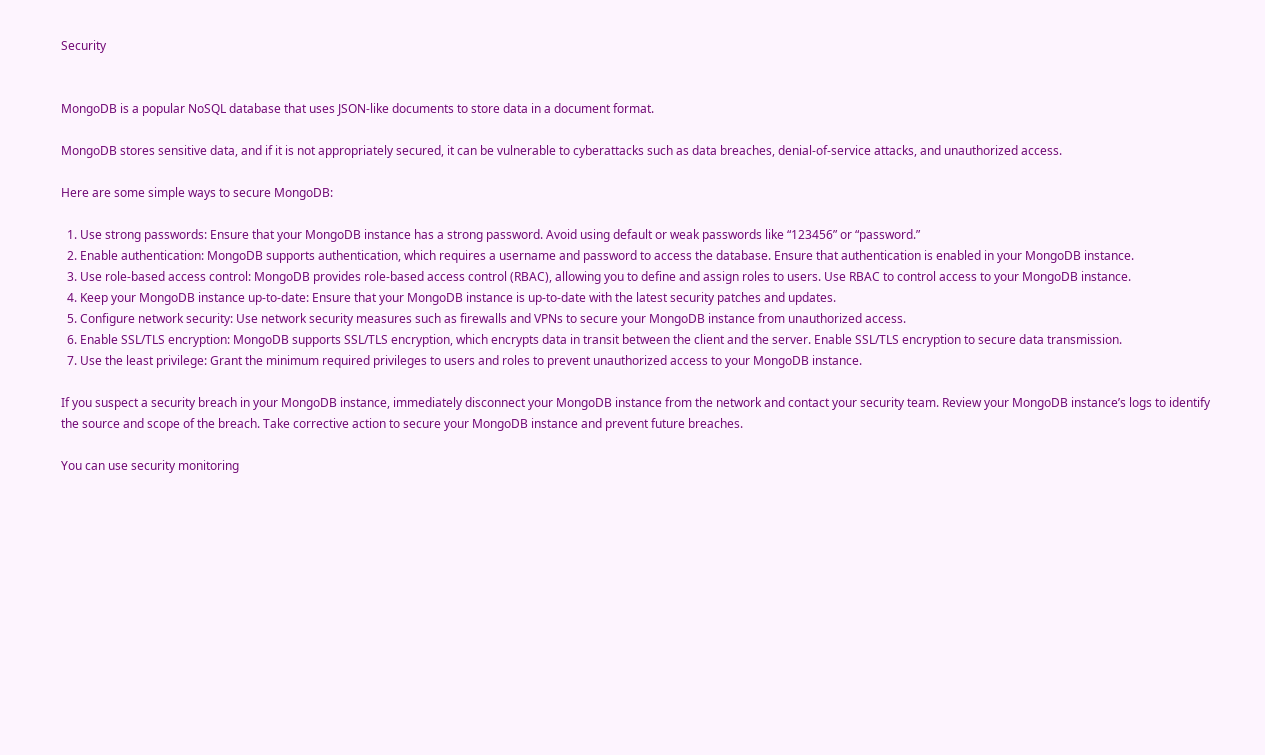Security


MongoDB is a popular NoSQL database that uses JSON-like documents to store data in a document format.

MongoDB stores sensitive data, and if it is not appropriately secured, it can be vulnerable to cyberattacks such as data breaches, denial-of-service attacks, and unauthorized access.

Here are some simple ways to secure MongoDB:

  1. Use strong passwords: Ensure that your MongoDB instance has a strong password. Avoid using default or weak passwords like “123456” or “password.”
  2. Enable authentication: MongoDB supports authentication, which requires a username and password to access the database. Ensure that authentication is enabled in your MongoDB instance.
  3. Use role-based access control: MongoDB provides role-based access control (RBAC), allowing you to define and assign roles to users. Use RBAC to control access to your MongoDB instance.
  4. Keep your MongoDB instance up-to-date: Ensure that your MongoDB instance is up-to-date with the latest security patches and updates.
  5. Configure network security: Use network security measures such as firewalls and VPNs to secure your MongoDB instance from unauthorized access.
  6. Enable SSL/TLS encryption: MongoDB supports SSL/TLS encryption, which encrypts data in transit between the client and the server. Enable SSL/TLS encryption to secure data transmission.
  7. Use the least privilege: Grant the minimum required privileges to users and roles to prevent unauthorized access to your MongoDB instance.

If you suspect a security breach in your MongoDB instance, immediately disconnect your MongoDB instance from the network and contact your security team. Review your MongoDB instance’s logs to identify the source and scope of the breach. Take corrective action to secure your MongoDB instance and prevent future breaches.

You can use security monitoring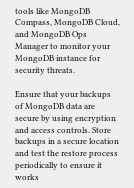tools like MongoDB Compass, MongoDB Cloud, and MongoDB Ops Manager to monitor your MongoDB instance for security threats.

Ensure that your backups of MongoDB data are secure by using encryption and access controls. Store backups in a secure location and test the restore process periodically to ensure it works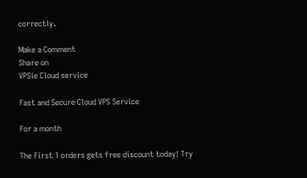correctly.

Make a Comment
Share on
VPSie Cloud service

Fast and Secure Cloud VPS Service

For a month

The First 1 orders gets free discount today! Try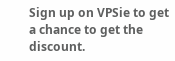Sign up on VPSie to get a chance to get the discount.